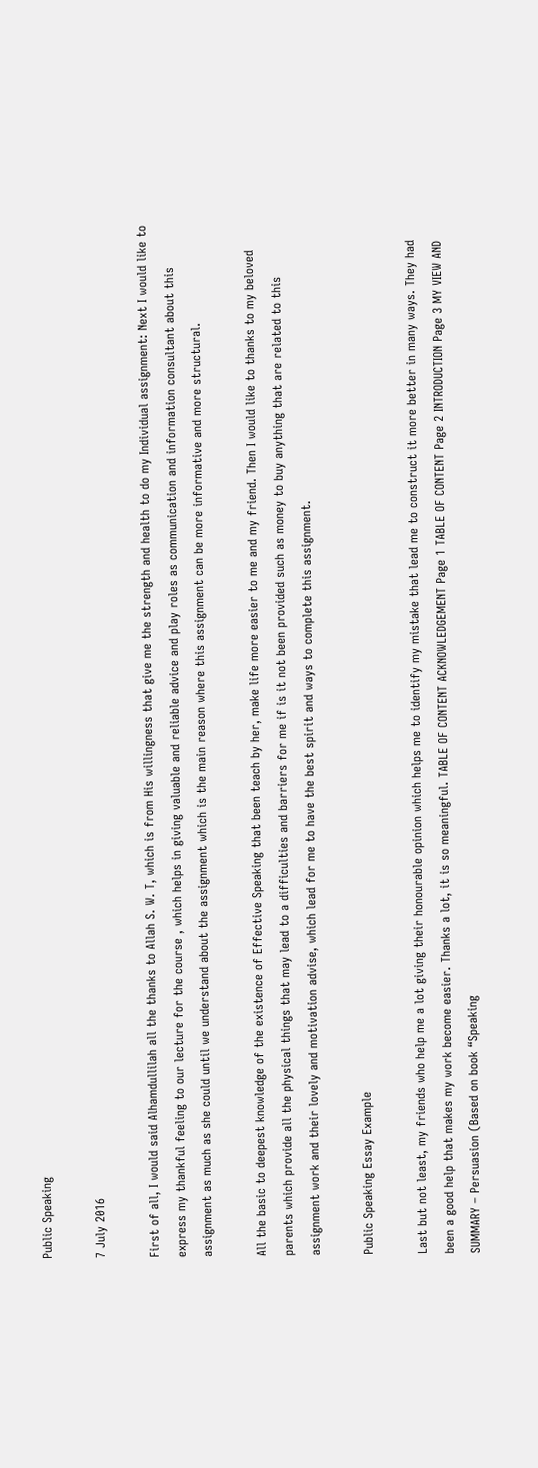Public Speaking

7 July 2016

First of all, I would said Alhamdullilah all the thanks to Allah S. W. T, which is from His willingness that give me the strength and health to do my Individual assignment: Next I would like to express my thankful feeling to our lecture for the course , which helps in giving valuable and reliable advice and play roles as communication and information consultant about this assignment as much as she could until we understand about the assignment which is the main reason where this assignment can be more informative and more structural.

All the basic to deepest knowledge of the existence of Effective Speaking that been teach by her, make life more easier to me and my friend. Then I would like to thanks to my beloved parents which provide all the physical things that may lead to a difficulties and barriers for me if is it not been provided such as money to buy anything that are related to this assignment work and their lovely and motivation advise, which lead for me to have the best spirit and ways to complete this assignment.

Public Speaking Essay Example

Last but not least, my friends who help me a lot giving their honourable opinion which helps me to identify my mistake that lead me to construct it more better in many ways. They had been a good help that makes my work become easier. Thanks a lot, it is so meaningful. TABLE OF CONTENT ACKNOWLEDGEMENT Page 1 TABLE OF CONTENT Page 2 INTRODUCTION Page 3 MY VIEW AND SUMMARY – Persuasion (Based on book “Speaking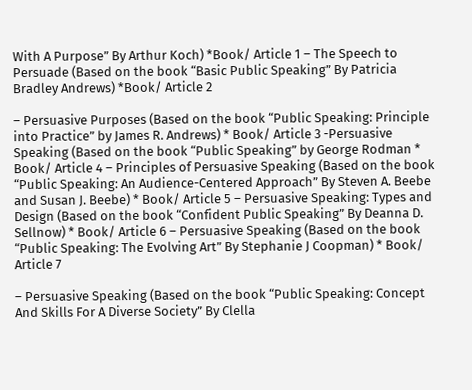With A Purpose” By Arthur Koch) *Book/ Article 1 – The Speech to Persuade (Based on the book “Basic Public Speaking” By Patricia Bradley Andrews) *Book/ Article 2

– Persuasive Purposes (Based on the book “Public Speaking: Principle into Practice” by James R. Andrews) * Book/ Article 3 -Persuasive Speaking (Based on the book “Public Speaking” by George Rodman * Book/ Article 4 – Principles of Persuasive Speaking (Based on the book “Public Speaking: An Audience-Centered Approach” By Steven A. Beebe and Susan J. Beebe) * Book/ Article 5 – Persuasive Speaking: Types and Design (Based on the book “Confident Public Speaking” By Deanna D. Sellnow) * Book/ Article 6 – Persuasive Speaking (Based on the book “Public Speaking: The Evolving Art” By Stephanie J Coopman) * Book/ Article 7

– Persuasive Speaking (Based on the book “Public Speaking: Concept And Skills For A Diverse Society” By Clella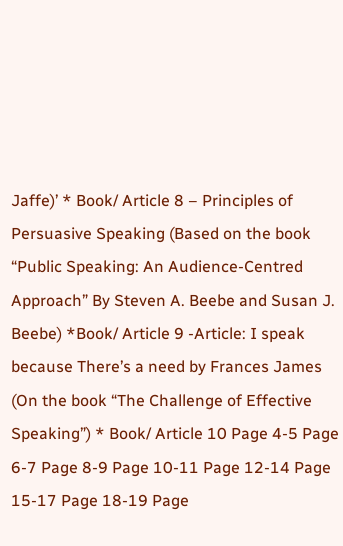Jaffe)’ * Book/ Article 8 – Principles of Persuasive Speaking (Based on the book “Public Speaking: An Audience-Centred Approach” By Steven A. Beebe and Susan J. Beebe) *Book/ Article 9 -Article: I speak because There’s a need by Frances James (On the book “The Challenge of Effective Speaking”) * Book/ Article 10 Page 4-5 Page 6-7 Page 8-9 Page 10-11 Page 12-14 Page 15-17 Page 18-19 Page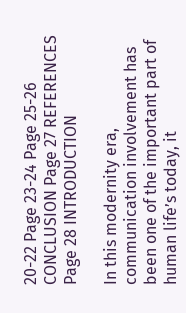20-22 Page 23-24 Page 25-26 CONCLUSION Page 27 REFERENCES Page 28 INTRODUCTION

In this modernity era, communication involvement has been one of the important part of human life’s today, it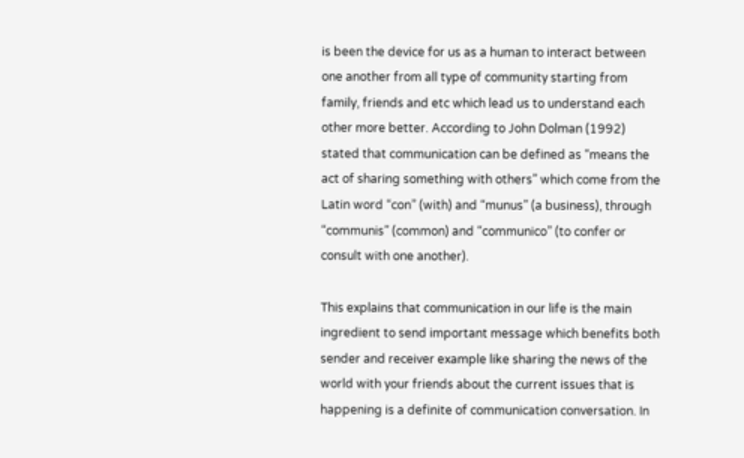is been the device for us as a human to interact between one another from all type of community starting from family, friends and etc which lead us to understand each other more better. According to John Dolman (1992) stated that communication can be defined as “means the act of sharing something with others” which come from the Latin word “con” (with) and “munus” (a business), through “communis” (common) and “communico” (to confer or consult with one another).

This explains that communication in our life is the main ingredient to send important message which benefits both sender and receiver example like sharing the news of the world with your friends about the current issues that is happening is a definite of communication conversation. In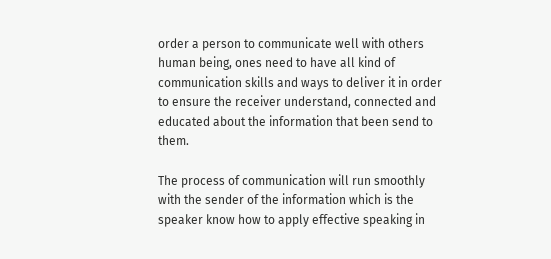order a person to communicate well with others human being, ones need to have all kind of communication skills and ways to deliver it in order to ensure the receiver understand, connected and educated about the information that been send to them.

The process of communication will run smoothly with the sender of the information which is the speaker know how to apply effective speaking in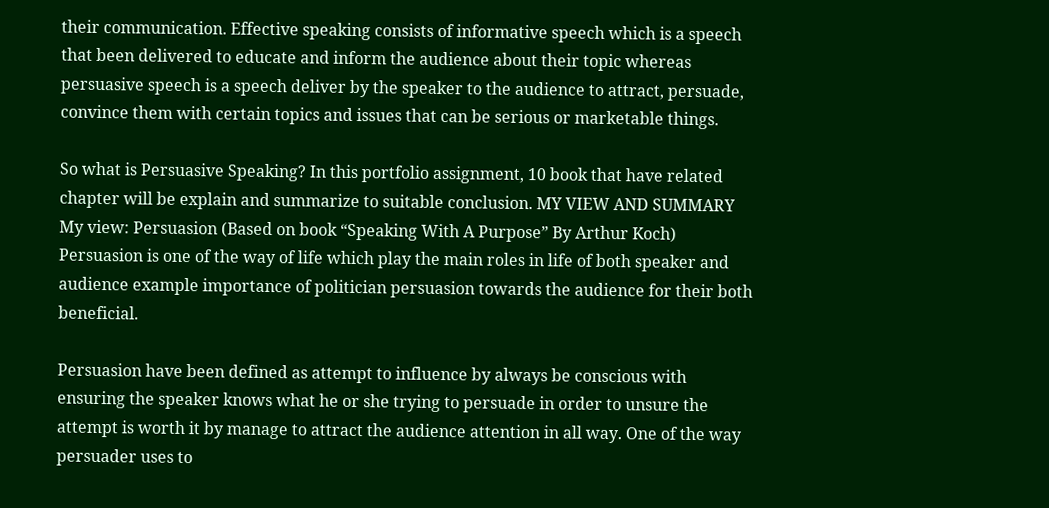their communication. Effective speaking consists of informative speech which is a speech that been delivered to educate and inform the audience about their topic whereas persuasive speech is a speech deliver by the speaker to the audience to attract, persuade, convince them with certain topics and issues that can be serious or marketable things.

So what is Persuasive Speaking? In this portfolio assignment, 10 book that have related chapter will be explain and summarize to suitable conclusion. MY VIEW AND SUMMARY My view: Persuasion (Based on book “Speaking With A Purpose” By Arthur Koch) Persuasion is one of the way of life which play the main roles in life of both speaker and audience example importance of politician persuasion towards the audience for their both beneficial.

Persuasion have been defined as attempt to influence by always be conscious with ensuring the speaker knows what he or she trying to persuade in order to unsure the attempt is worth it by manage to attract the audience attention in all way. One of the way persuader uses to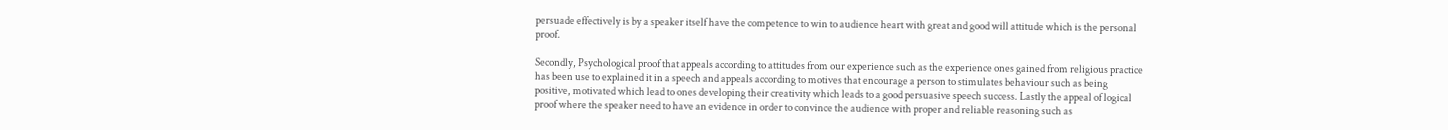persuade effectively is by a speaker itself have the competence to win to audience heart with great and good will attitude which is the personal proof.

Secondly, Psychological proof that appeals according to attitudes from our experience such as the experience ones gained from religious practice has been use to explained it in a speech and appeals according to motives that encourage a person to stimulates behaviour such as being positive, motivated which lead to ones developing their creativity which leads to a good persuasive speech success. Lastly the appeal of logical proof where the speaker need to have an evidence in order to convince the audience with proper and reliable reasoning such as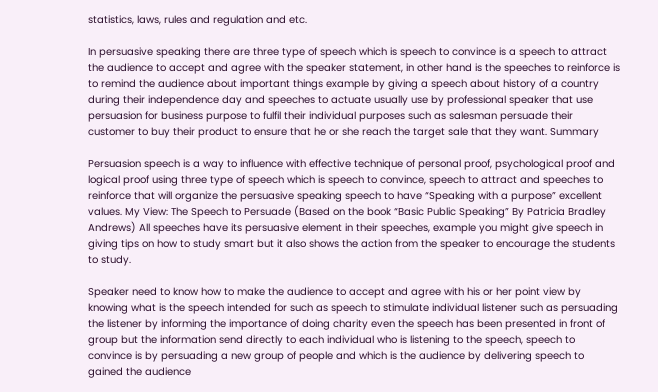statistics, laws, rules and regulation and etc.

In persuasive speaking there are three type of speech which is speech to convince is a speech to attract the audience to accept and agree with the speaker statement, in other hand is the speeches to reinforce is to remind the audience about important things example by giving a speech about history of a country during their independence day and speeches to actuate usually use by professional speaker that use persuasion for business purpose to fulfil their individual purposes such as salesman persuade their customer to buy their product to ensure that he or she reach the target sale that they want. Summary

Persuasion speech is a way to influence with effective technique of personal proof, psychological proof and logical proof using three type of speech which is speech to convince, speech to attract and speeches to reinforce that will organize the persuasive speaking speech to have “Speaking with a purpose” excellent values. My View: The Speech to Persuade (Based on the book “Basic Public Speaking” By Patricia Bradley Andrews) All speeches have its persuasive element in their speeches, example you might give speech in giving tips on how to study smart but it also shows the action from the speaker to encourage the students to study.

Speaker need to know how to make the audience to accept and agree with his or her point view by knowing what is the speech intended for such as speech to stimulate individual listener such as persuading the listener by informing the importance of doing charity even the speech has been presented in front of group but the information send directly to each individual who is listening to the speech, speech to convince is by persuading a new group of people and which is the audience by delivering speech to gained the audience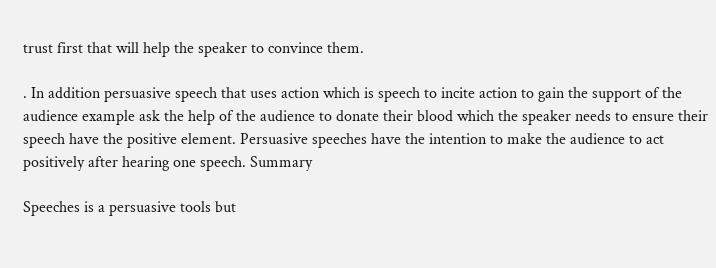trust first that will help the speaker to convince them.

. In addition persuasive speech that uses action which is speech to incite action to gain the support of the audience example ask the help of the audience to donate their blood which the speaker needs to ensure their speech have the positive element. Persuasive speeches have the intention to make the audience to act positively after hearing one speech. Summary

Speeches is a persuasive tools but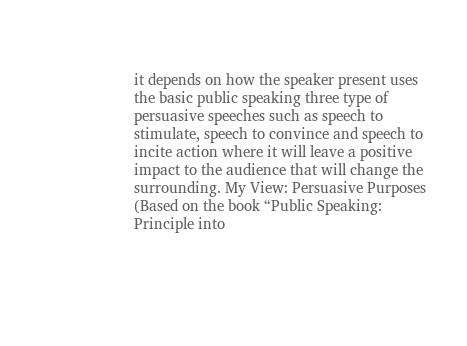it depends on how the speaker present uses the basic public speaking three type of persuasive speeches such as speech to stimulate, speech to convince and speech to incite action where it will leave a positive impact to the audience that will change the surrounding. My View: Persuasive Purposes (Based on the book “Public Speaking: Principle into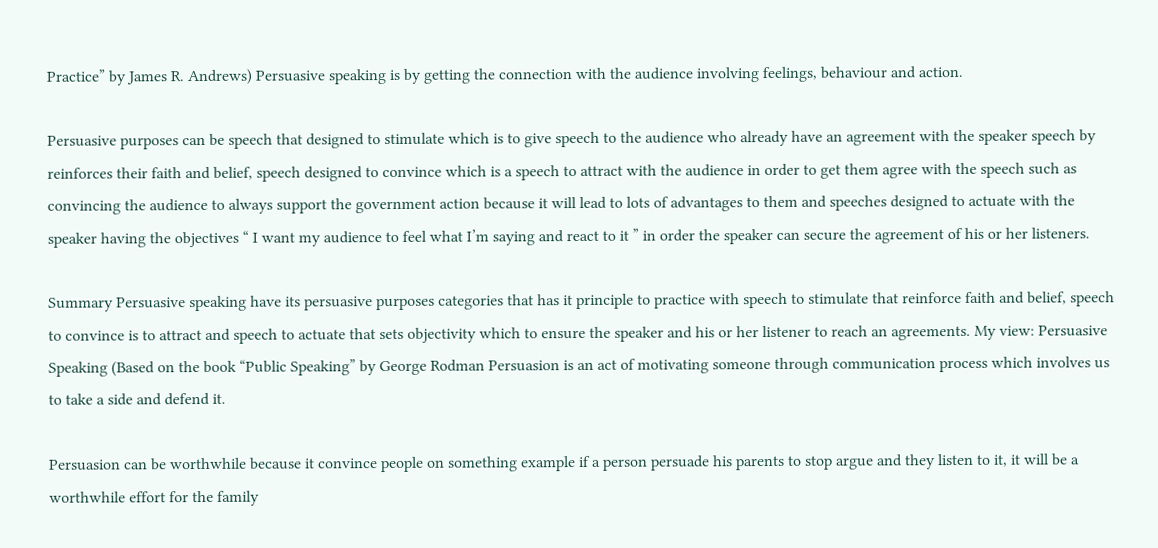Practice” by James R. Andrews) Persuasive speaking is by getting the connection with the audience involving feelings, behaviour and action.

Persuasive purposes can be speech that designed to stimulate which is to give speech to the audience who already have an agreement with the speaker speech by reinforces their faith and belief, speech designed to convince which is a speech to attract with the audience in order to get them agree with the speech such as convincing the audience to always support the government action because it will lead to lots of advantages to them and speeches designed to actuate with the speaker having the objectives “ I want my audience to feel what I’m saying and react to it ” in order the speaker can secure the agreement of his or her listeners.

Summary Persuasive speaking have its persuasive purposes categories that has it principle to practice with speech to stimulate that reinforce faith and belief, speech to convince is to attract and speech to actuate that sets objectivity which to ensure the speaker and his or her listener to reach an agreements. My view: Persuasive Speaking (Based on the book “Public Speaking” by George Rodman Persuasion is an act of motivating someone through communication process which involves us to take a side and defend it.

Persuasion can be worthwhile because it convince people on something example if a person persuade his parents to stop argue and they listen to it, it will be a worthwhile effort for the family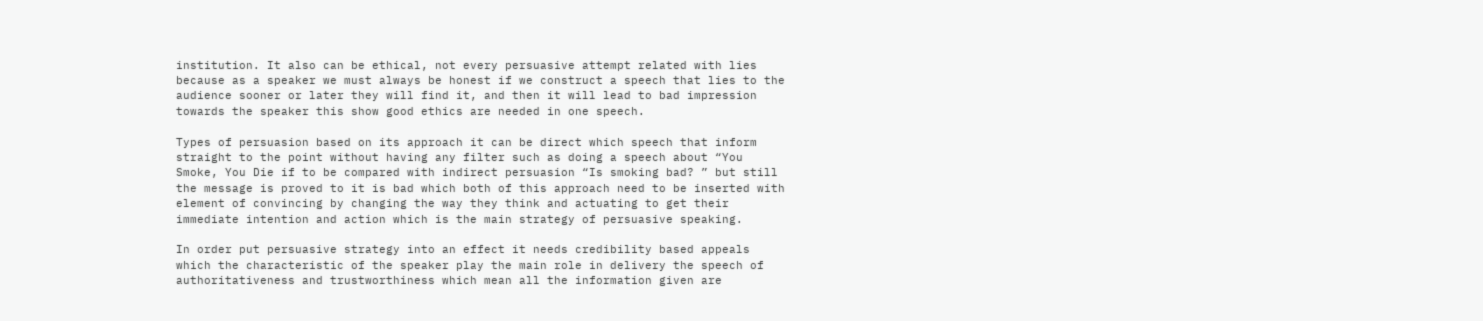institution. It also can be ethical, not every persuasive attempt related with lies because as a speaker we must always be honest if we construct a speech that lies to the audience sooner or later they will find it, and then it will lead to bad impression towards the speaker this show good ethics are needed in one speech.

Types of persuasion based on its approach it can be direct which speech that inform straight to the point without having any filter such as doing a speech about “You Smoke, You Die if to be compared with indirect persuasion “Is smoking bad? ” but still the message is proved to it is bad which both of this approach need to be inserted with element of convincing by changing the way they think and actuating to get their immediate intention and action which is the main strategy of persuasive speaking.

In order put persuasive strategy into an effect it needs credibility based appeals which the characteristic of the speaker play the main role in delivery the speech of authoritativeness and trustworthiness which mean all the information given are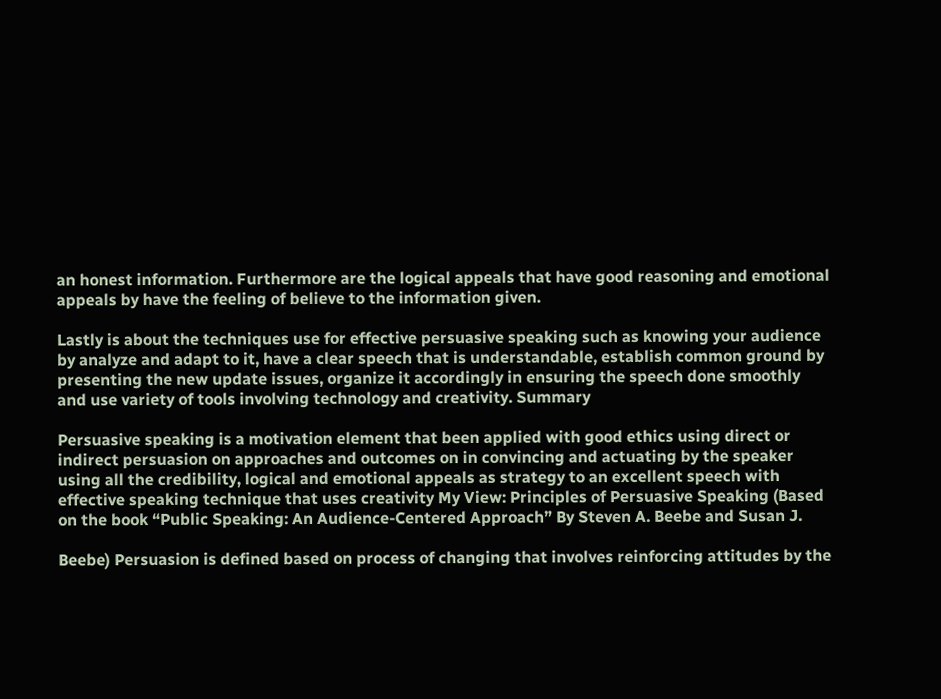an honest information. Furthermore are the logical appeals that have good reasoning and emotional appeals by have the feeling of believe to the information given.

Lastly is about the techniques use for effective persuasive speaking such as knowing your audience by analyze and adapt to it, have a clear speech that is understandable, establish common ground by presenting the new update issues, organize it accordingly in ensuring the speech done smoothly and use variety of tools involving technology and creativity. Summary

Persuasive speaking is a motivation element that been applied with good ethics using direct or indirect persuasion on approaches and outcomes on in convincing and actuating by the speaker using all the credibility, logical and emotional appeals as strategy to an excellent speech with effective speaking technique that uses creativity My View: Principles of Persuasive Speaking (Based on the book “Public Speaking: An Audience-Centered Approach” By Steven A. Beebe and Susan J.

Beebe) Persuasion is defined based on process of changing that involves reinforcing attitudes by the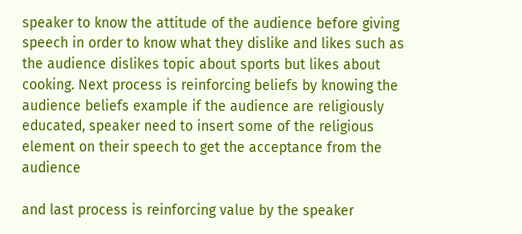speaker to know the attitude of the audience before giving speech in order to know what they dislike and likes such as the audience dislikes topic about sports but likes about cooking. Next process is reinforcing beliefs by knowing the audience beliefs example if the audience are religiously educated, speaker need to insert some of the religious element on their speech to get the acceptance from the audience

and last process is reinforcing value by the speaker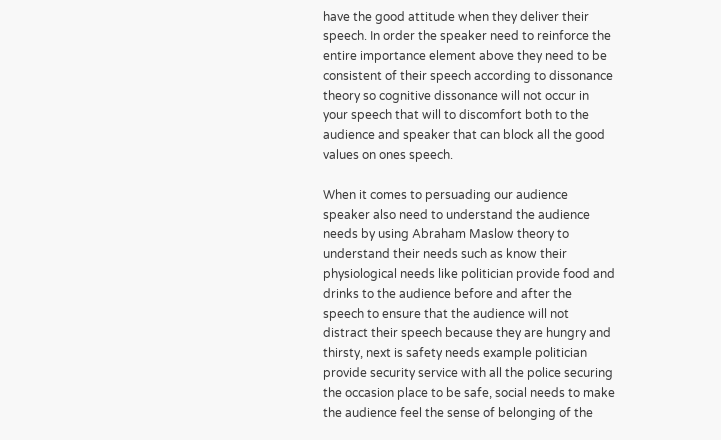have the good attitude when they deliver their speech. In order the speaker need to reinforce the entire importance element above they need to be consistent of their speech according to dissonance theory so cognitive dissonance will not occur in your speech that will to discomfort both to the audience and speaker that can block all the good values on ones speech.

When it comes to persuading our audience speaker also need to understand the audience needs by using Abraham Maslow theory to understand their needs such as know their physiological needs like politician provide food and drinks to the audience before and after the speech to ensure that the audience will not distract their speech because they are hungry and thirsty, next is safety needs example politician provide security service with all the police securing the occasion place to be safe, social needs to make the audience feel the sense of belonging of the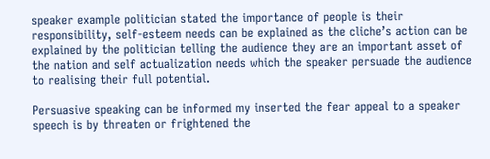speaker example politician stated the importance of people is their responsibility, self-esteem needs can be explained as the cliche’s action can be explained by the politician telling the audience they are an important asset of the nation and self actualization needs which the speaker persuade the audience to realising their full potential.

Persuasive speaking can be informed my inserted the fear appeal to a speaker speech is by threaten or frightened the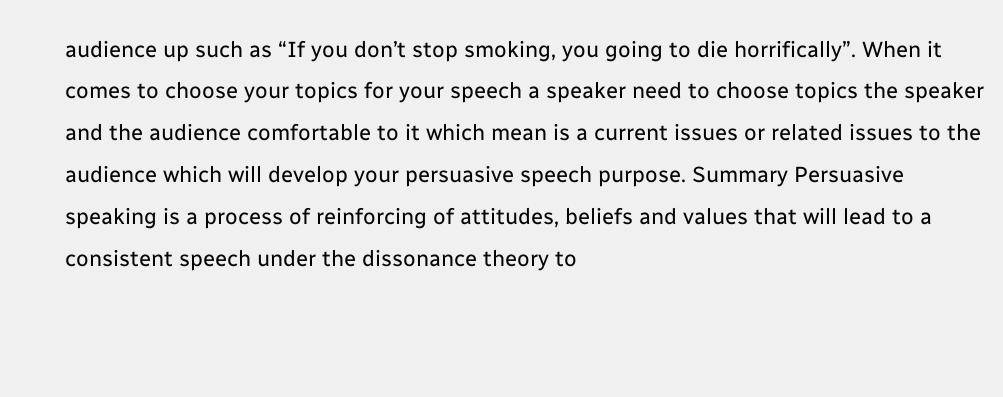audience up such as “If you don’t stop smoking, you going to die horrifically”. When it comes to choose your topics for your speech a speaker need to choose topics the speaker and the audience comfortable to it which mean is a current issues or related issues to the audience which will develop your persuasive speech purpose. Summary Persuasive speaking is a process of reinforcing of attitudes, beliefs and values that will lead to a consistent speech under the dissonance theory to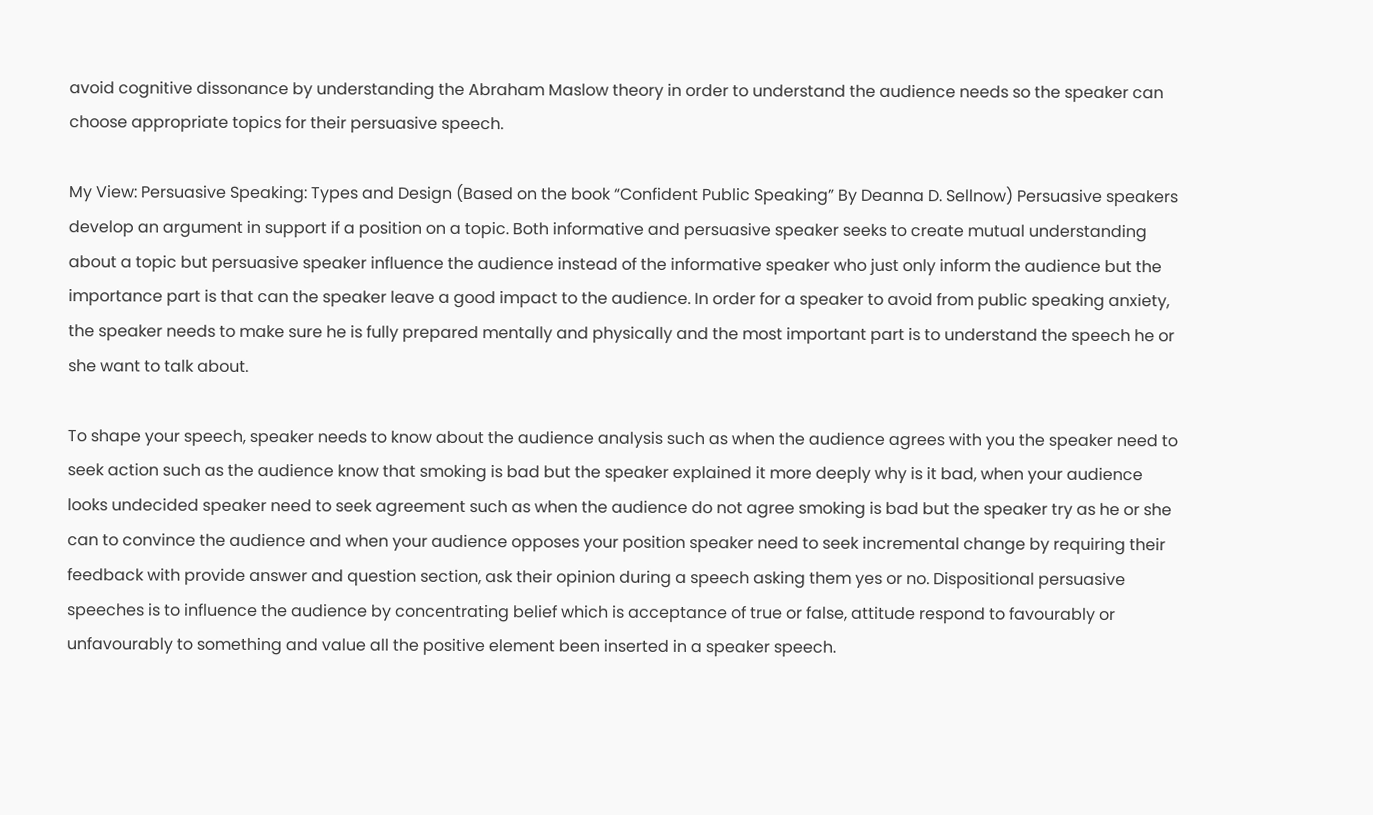avoid cognitive dissonance by understanding the Abraham Maslow theory in order to understand the audience needs so the speaker can choose appropriate topics for their persuasive speech.

My View: Persuasive Speaking: Types and Design (Based on the book “Confident Public Speaking” By Deanna D. Sellnow) Persuasive speakers develop an argument in support if a position on a topic. Both informative and persuasive speaker seeks to create mutual understanding about a topic but persuasive speaker influence the audience instead of the informative speaker who just only inform the audience but the importance part is that can the speaker leave a good impact to the audience. In order for a speaker to avoid from public speaking anxiety, the speaker needs to make sure he is fully prepared mentally and physically and the most important part is to understand the speech he or she want to talk about.

To shape your speech, speaker needs to know about the audience analysis such as when the audience agrees with you the speaker need to seek action such as the audience know that smoking is bad but the speaker explained it more deeply why is it bad, when your audience looks undecided speaker need to seek agreement such as when the audience do not agree smoking is bad but the speaker try as he or she can to convince the audience and when your audience opposes your position speaker need to seek incremental change by requiring their feedback with provide answer and question section, ask their opinion during a speech asking them yes or no. Dispositional persuasive speeches is to influence the audience by concentrating belief which is acceptance of true or false, attitude respond to favourably or unfavourably to something and value all the positive element been inserted in a speaker speech.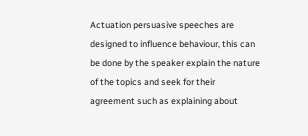Actuation persuasive speeches are designed to influence behaviour, this can be done by the speaker explain the nature of the topics and seek for their agreement such as explaining about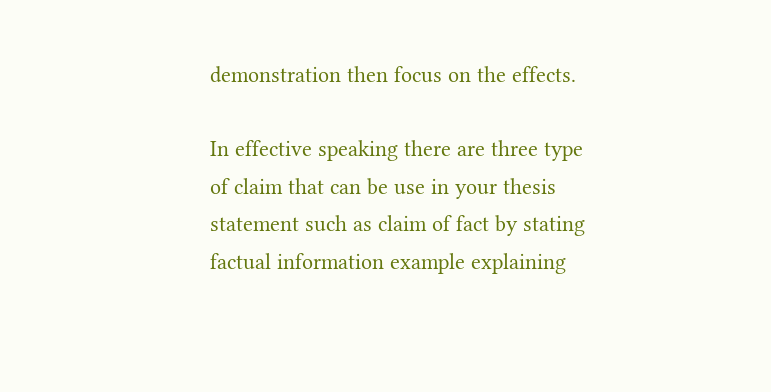demonstration then focus on the effects.

In effective speaking there are three type of claim that can be use in your thesis statement such as claim of fact by stating factual information example explaining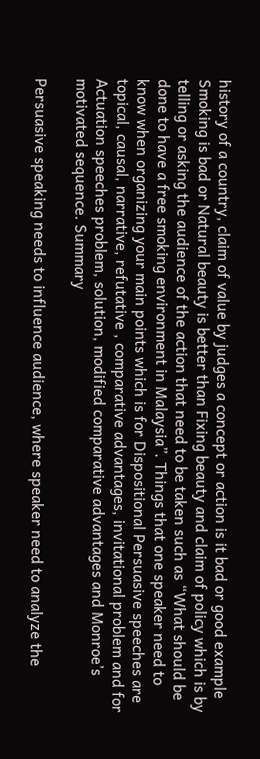history of a country, claim of value by judges a concept or action is it bad or good example Smoking is bad or Natural beauty is better than Fixing beauty and claim of policy which is by telling or asking the audience of the action that need to be taken such as “What should be done to have a free smoking environment in Malaysia”. Things that one speaker need to know when organizing your main points which is for Dispositional Persuasive speeches are topical, causal, narrative, refutative , comparative advantages, invitational problem and for Actuation speeches problem, solution, modified comparative advantages and Monroe’s motivated sequence. Summary

Persuasive speaking needs to influence audience, where speaker need to analyze the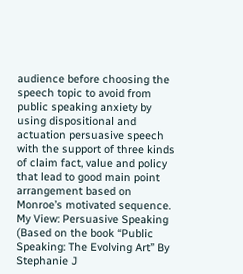audience before choosing the speech topic to avoid from public speaking anxiety by using dispositional and actuation persuasive speech with the support of three kinds of claim fact, value and policy that lead to good main point arrangement based on Monroe’s motivated sequence. My View: Persuasive Speaking (Based on the book “Public Speaking: The Evolving Art” By Stephanie J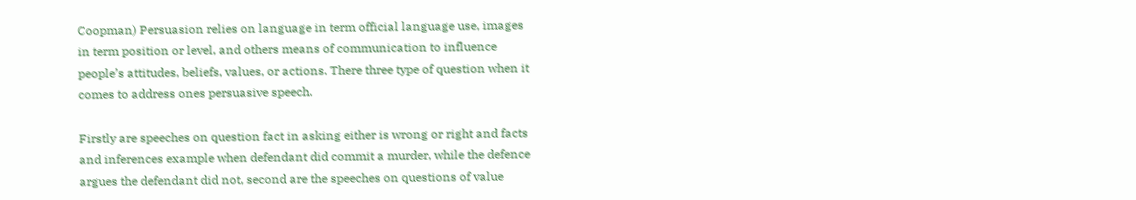Coopman) Persuasion relies on language in term official language use, images in term position or level, and others means of communication to influence people’s attitudes, beliefs, values, or actions. There three type of question when it comes to address ones persuasive speech.

Firstly are speeches on question fact in asking either is wrong or right and facts and inferences example when defendant did commit a murder, while the defence argues the defendant did not, second are the speeches on questions of value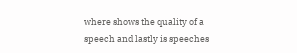where shows the quality of a speech and lastly is speeches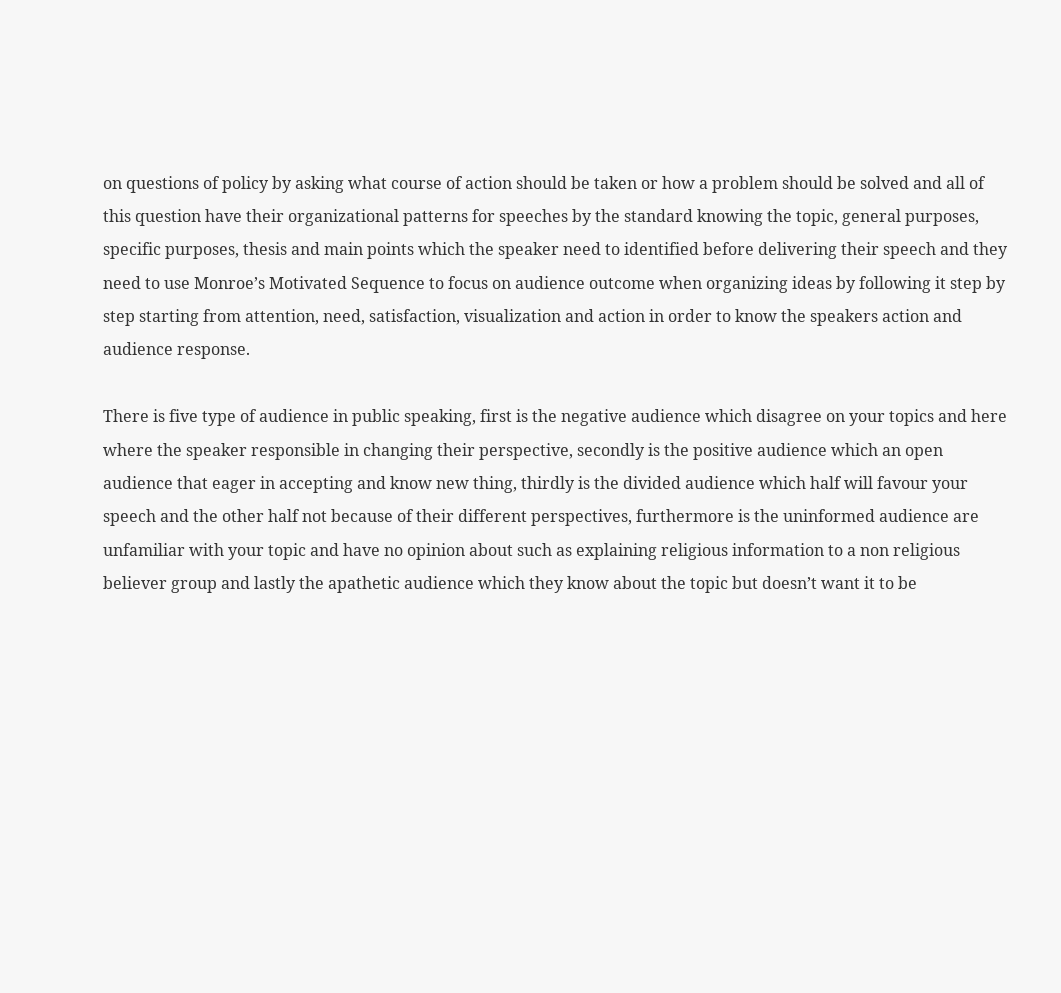on questions of policy by asking what course of action should be taken or how a problem should be solved and all of this question have their organizational patterns for speeches by the standard knowing the topic, general purposes, specific purposes, thesis and main points which the speaker need to identified before delivering their speech and they need to use Monroe’s Motivated Sequence to focus on audience outcome when organizing ideas by following it step by step starting from attention, need, satisfaction, visualization and action in order to know the speakers action and audience response.

There is five type of audience in public speaking, first is the negative audience which disagree on your topics and here where the speaker responsible in changing their perspective, secondly is the positive audience which an open audience that eager in accepting and know new thing, thirdly is the divided audience which half will favour your speech and the other half not because of their different perspectives, furthermore is the uninformed audience are unfamiliar with your topic and have no opinion about such as explaining religious information to a non religious believer group and lastly the apathetic audience which they know about the topic but doesn’t want it to be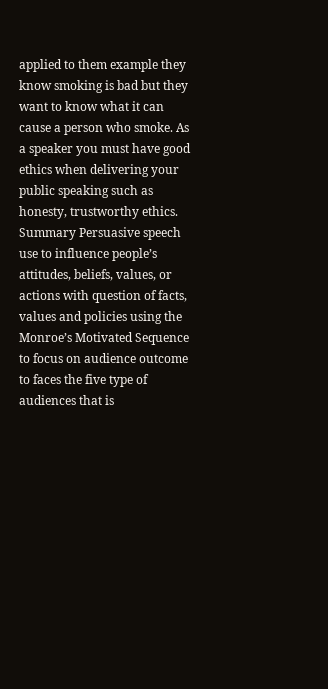applied to them example they know smoking is bad but they want to know what it can cause a person who smoke. As a speaker you must have good ethics when delivering your public speaking such as honesty, trustworthy ethics. Summary Persuasive speech use to influence people’s attitudes, beliefs, values, or actions with question of facts, values and policies using the Monroe’s Motivated Sequence to focus on audience outcome to faces the five type of audiences that is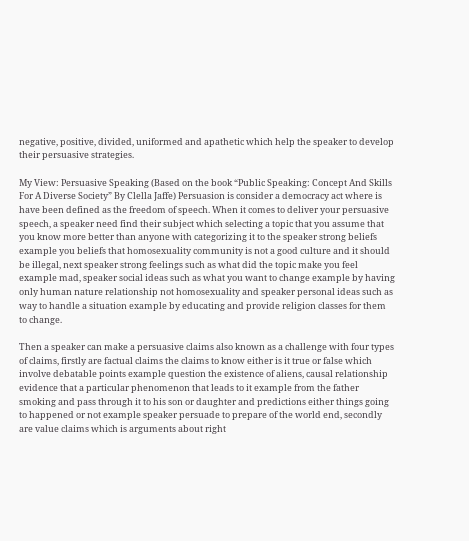negative, positive, divided, uniformed and apathetic which help the speaker to develop their persuasive strategies.

My View: Persuasive Speaking (Based on the book “Public Speaking: Concept And Skills For A Diverse Society” By Clella Jaffe) Persuasion is consider a democracy act where is have been defined as the freedom of speech. When it comes to deliver your persuasive speech, a speaker need find their subject which selecting a topic that you assume that you know more better than anyone with categorizing it to the speaker strong beliefs example you beliefs that homosexuality community is not a good culture and it should be illegal, next speaker strong feelings such as what did the topic make you feel example mad, speaker social ideas such as what you want to change example by having only human nature relationship not homosexuality and speaker personal ideas such as way to handle a situation example by educating and provide religion classes for them to change.

Then a speaker can make a persuasive claims also known as a challenge with four types of claims, firstly are factual claims the claims to know either is it true or false which involve debatable points example question the existence of aliens, causal relationship evidence that a particular phenomenon that leads to it example from the father smoking and pass through it to his son or daughter and predictions either things going to happened or not example speaker persuade to prepare of the world end, secondly are value claims which is arguments about right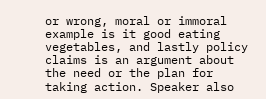or wrong, moral or immoral example is it good eating vegetables, and lastly policy claims is an argument about the need or the plan for taking action. Speaker also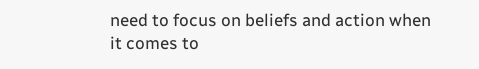need to focus on beliefs and action when it comes to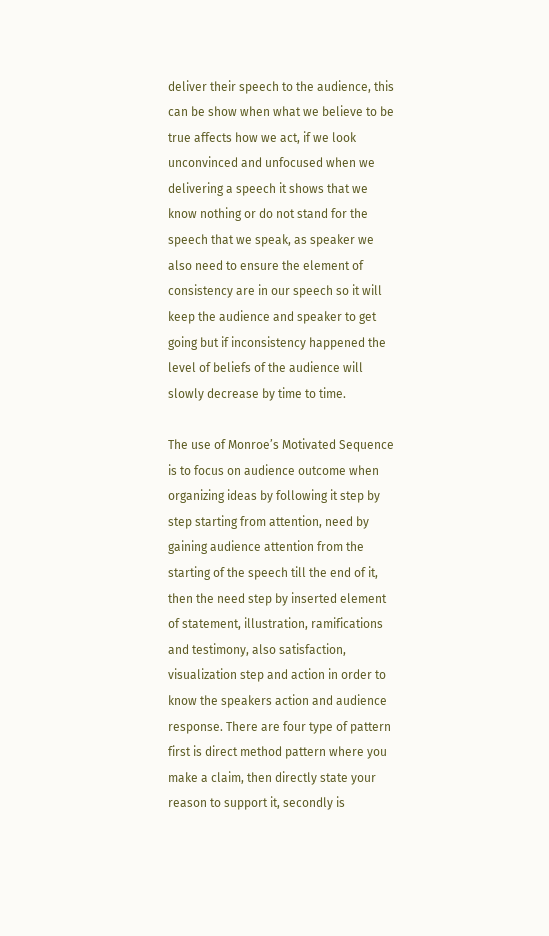deliver their speech to the audience, this can be show when what we believe to be true affects how we act, if we look unconvinced and unfocused when we delivering a speech it shows that we know nothing or do not stand for the speech that we speak, as speaker we also need to ensure the element of consistency are in our speech so it will keep the audience and speaker to get going but if inconsistency happened the level of beliefs of the audience will slowly decrease by time to time.

The use of Monroe’s Motivated Sequence is to focus on audience outcome when organizing ideas by following it step by step starting from attention, need by gaining audience attention from the starting of the speech till the end of it, then the need step by inserted element of statement, illustration, ramifications and testimony, also satisfaction, visualization step and action in order to know the speakers action and audience response. There are four type of pattern first is direct method pattern where you make a claim, then directly state your reason to support it, secondly is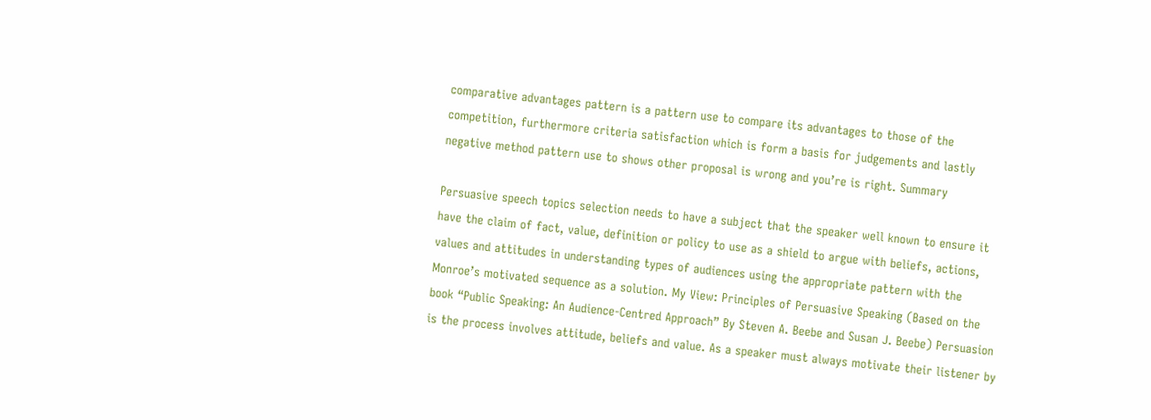comparative advantages pattern is a pattern use to compare its advantages to those of the competition, furthermore criteria satisfaction which is form a basis for judgements and lastly negative method pattern use to shows other proposal is wrong and you’re is right. Summary

Persuasive speech topics selection needs to have a subject that the speaker well known to ensure it have the claim of fact, value, definition or policy to use as a shield to argue with beliefs, actions, values and attitudes in understanding types of audiences using the appropriate pattern with the Monroe’s motivated sequence as a solution. My View: Principles of Persuasive Speaking (Based on the book “Public Speaking: An Audience-Centred Approach” By Steven A. Beebe and Susan J. Beebe) Persuasion is the process involves attitude, beliefs and value. As a speaker must always motivate their listener by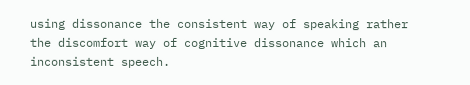using dissonance the consistent way of speaking rather the discomfort way of cognitive dissonance which an inconsistent speech.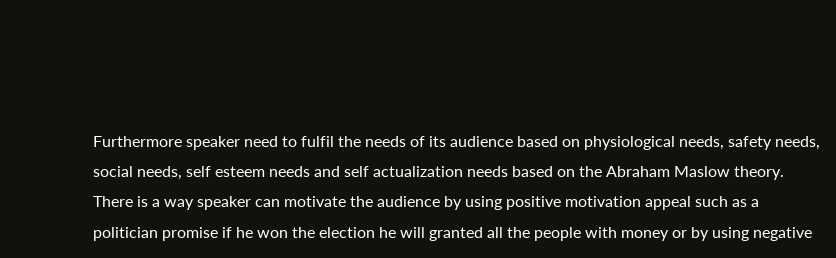Furthermore speaker need to fulfil the needs of its audience based on physiological needs, safety needs, social needs, self esteem needs and self actualization needs based on the Abraham Maslow theory. There is a way speaker can motivate the audience by using positive motivation appeal such as a politician promise if he won the election he will granted all the people with money or by using negative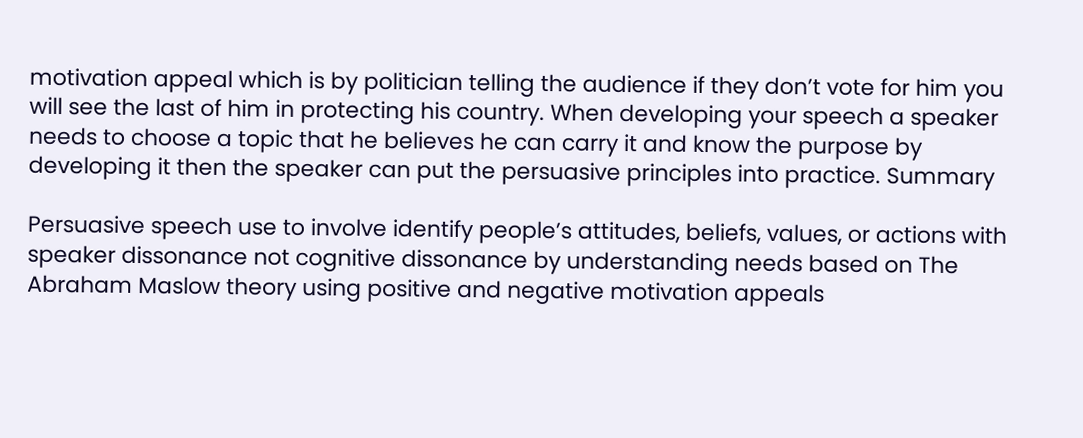motivation appeal which is by politician telling the audience if they don’t vote for him you will see the last of him in protecting his country. When developing your speech a speaker needs to choose a topic that he believes he can carry it and know the purpose by developing it then the speaker can put the persuasive principles into practice. Summary

Persuasive speech use to involve identify people’s attitudes, beliefs, values, or actions with speaker dissonance not cognitive dissonance by understanding needs based on The Abraham Maslow theory using positive and negative motivation appeals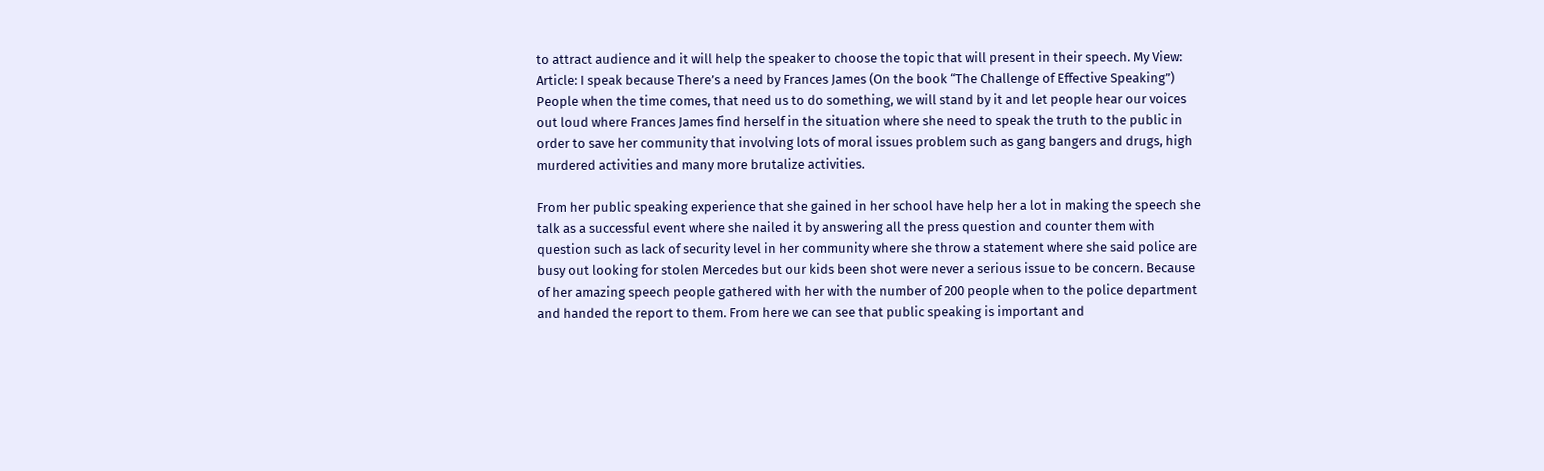to attract audience and it will help the speaker to choose the topic that will present in their speech. My View: Article: I speak because There’s a need by Frances James (On the book “The Challenge of Effective Speaking”) People when the time comes, that need us to do something, we will stand by it and let people hear our voices out loud where Frances James find herself in the situation where she need to speak the truth to the public in order to save her community that involving lots of moral issues problem such as gang bangers and drugs, high murdered activities and many more brutalize activities.

From her public speaking experience that she gained in her school have help her a lot in making the speech she talk as a successful event where she nailed it by answering all the press question and counter them with question such as lack of security level in her community where she throw a statement where she said police are busy out looking for stolen Mercedes but our kids been shot were never a serious issue to be concern. Because of her amazing speech people gathered with her with the number of 200 people when to the police department and handed the report to them. From here we can see that public speaking is important and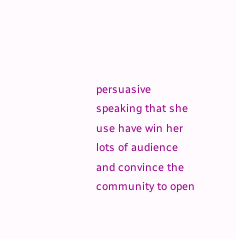persuasive speaking that she use have win her lots of audience and convince the community to open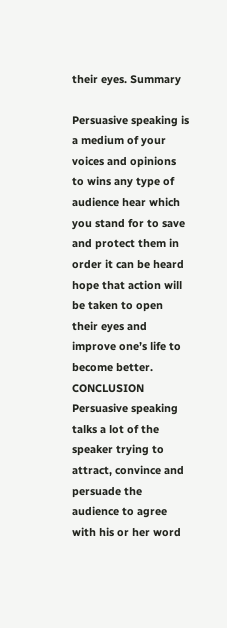their eyes. Summary

Persuasive speaking is a medium of your voices and opinions to wins any type of audience hear which you stand for to save and protect them in order it can be heard hope that action will be taken to open their eyes and improve one’s life to become better. CONCLUSION Persuasive speaking talks a lot of the speaker trying to attract, convince and persuade the audience to agree with his or her word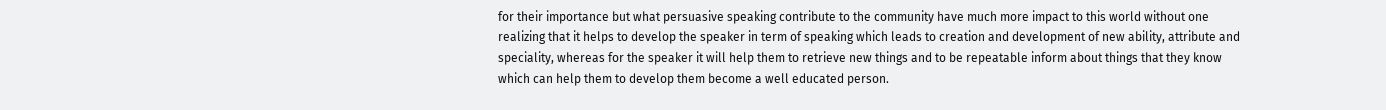for their importance but what persuasive speaking contribute to the community have much more impact to this world without one realizing that it helps to develop the speaker in term of speaking which leads to creation and development of new ability, attribute and speciality, whereas for the speaker it will help them to retrieve new things and to be repeatable inform about things that they know which can help them to develop them become a well educated person.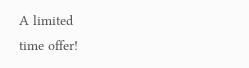A limited
time offer!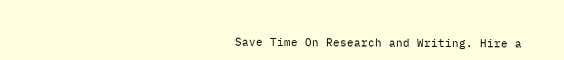Save Time On Research and Writing. Hire a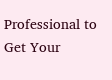Professional to Get Your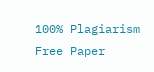100% Plagiarism Free Paper